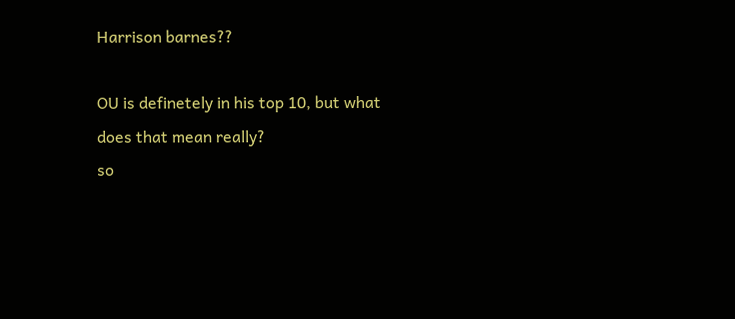Harrison barnes??

OU is definetely in his top 10, but what does that mean really?
so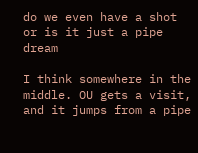do we even have a shot or is it just a pipe dream

I think somewhere in the middle. OU gets a visit, and it jumps from a pipe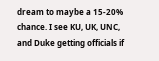dream to maybe a 15-20% chance. I see KU, UK, UNC, and Duke getting officials if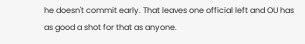he doesn't commit early. That leaves one official left and OU has as good a shot for that as anyone.